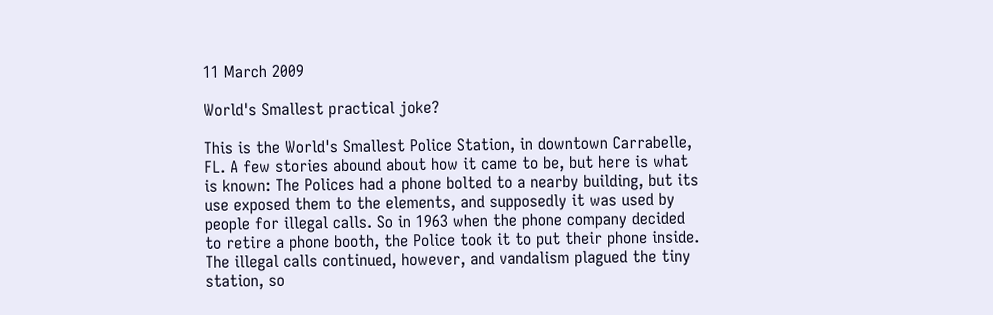11 March 2009

World's Smallest practical joke?

This is the World's Smallest Police Station, in downtown Carrabelle, FL. A few stories abound about how it came to be, but here is what is known: The Polices had a phone bolted to a nearby building, but its use exposed them to the elements, and supposedly it was used by people for illegal calls. So in 1963 when the phone company decided to retire a phone booth, the Police took it to put their phone inside. The illegal calls continued, however, and vandalism plagued the tiny station, so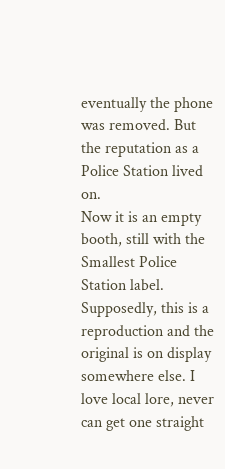eventually the phone was removed. But the reputation as a Police Station lived on.
Now it is an empty booth, still with the Smallest Police Station label. Supposedly, this is a reproduction and the original is on display somewhere else. I love local lore, never can get one straight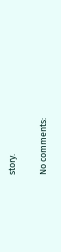story.

No comments: